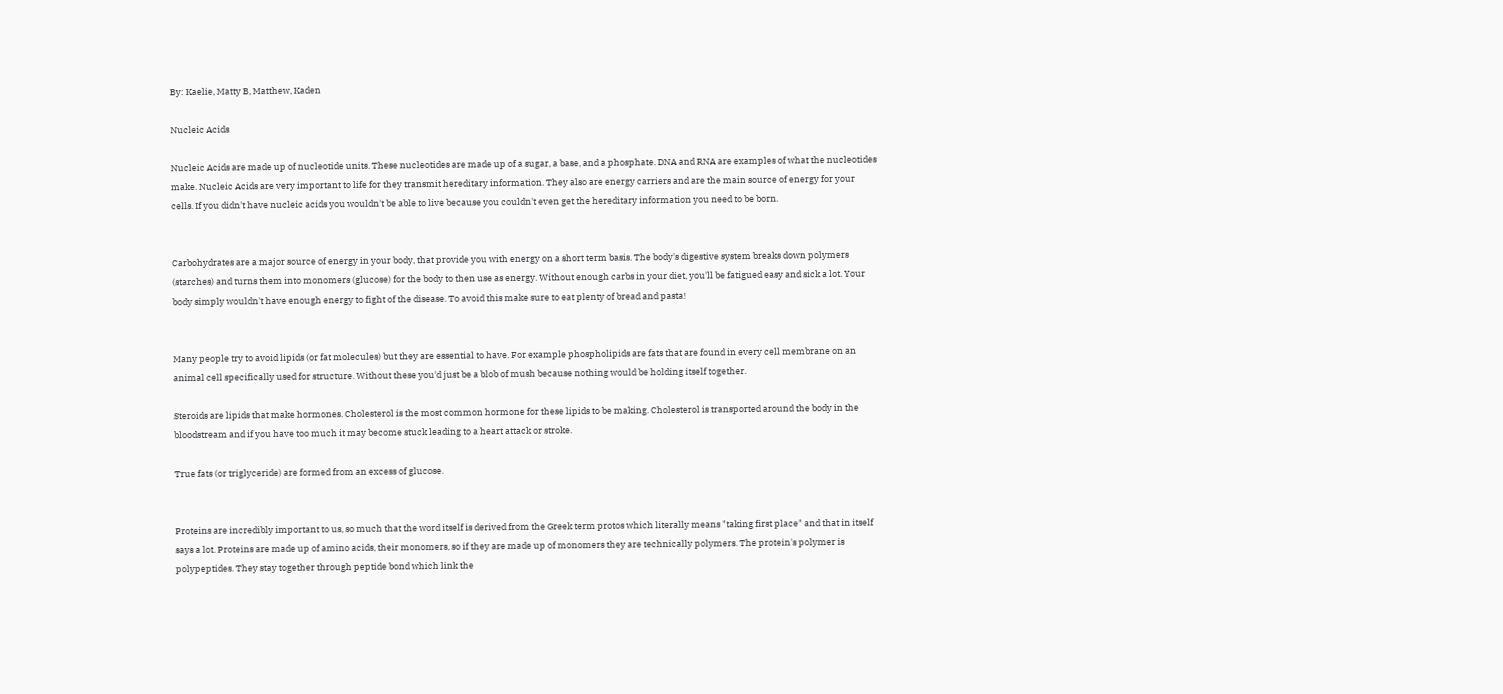By: Kaelie, Matty B, Matthew, Kaden

Nucleic Acids

Nucleic Acids are made up of nucleotide units. These nucleotides are made up of a sugar, a base, and a phosphate. DNA and RNA are examples of what the nucleotides make. Nucleic Acids are very important to life for they transmit hereditary information. They also are energy carriers and are the main source of energy for your cells. If you didn't have nucleic acids you wouldn't be able to live because you couldn't even get the hereditary information you need to be born.


Carbohydrates are a major source of energy in your body, that provide you with energy on a short term basis. The body's digestive system breaks down polymers (starches) and turns them into monomers (glucose) for the body to then use as energy. Without enough carbs in your diet, you'll be fatigued easy and sick a lot. Your body simply wouldn't have enough energy to fight of the disease. To avoid this make sure to eat plenty of bread and pasta!


Many people try to avoid lipids (or fat molecules) but they are essential to have. For example phospholipids are fats that are found in every cell membrane on an animal cell specifically used for structure. Without these you'd just be a blob of mush because nothing would be holding itself together.

Steroids are lipids that make hormones. Cholesterol is the most common hormone for these lipids to be making. Cholesterol is transported around the body in the bloodstream and if you have too much it may become stuck leading to a heart attack or stroke.

True fats (or triglyceride) are formed from an excess of glucose.


Proteins are incredibly important to us, so much that the word itself is derived from the Greek term protos which literally means "taking first place" and that in itself says a lot. Proteins are made up of amino acids, their monomers, so if they are made up of monomers they are technically polymers. The protein's polymer is polypeptides. They stay together through peptide bond which link the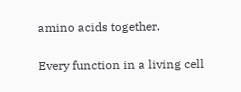amino acids together.

Every function in a living cell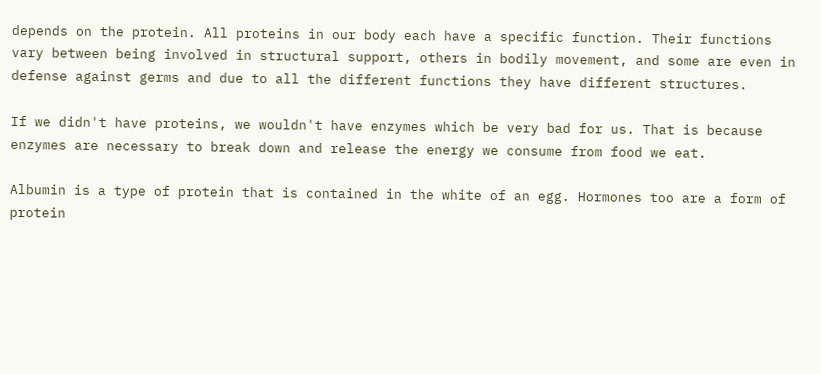depends on the protein. All proteins in our body each have a specific function. Their functions vary between being involved in structural support, others in bodily movement, and some are even in defense against germs and due to all the different functions they have different structures.

If we didn't have proteins, we wouldn't have enzymes which be very bad for us. That is because enzymes are necessary to break down and release the energy we consume from food we eat.

Albumin is a type of protein that is contained in the white of an egg. Hormones too are a form of protein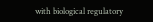with biological regulatory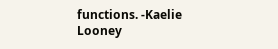functions. -Kaelie Looney